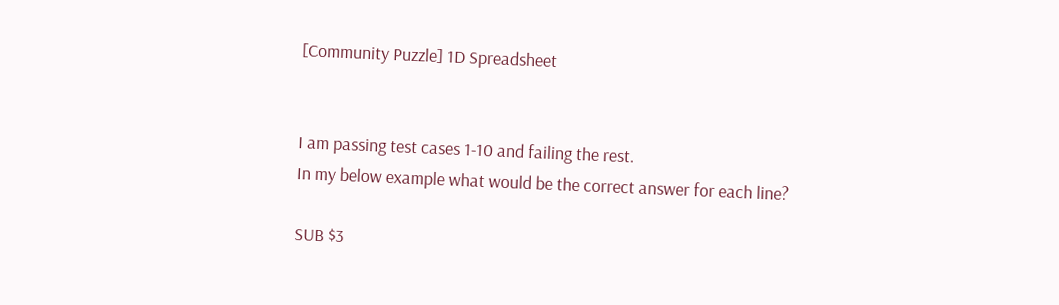[Community Puzzle] 1D Spreadsheet


I am passing test cases 1-10 and failing the rest.
In my below example what would be the correct answer for each line?

SUB $3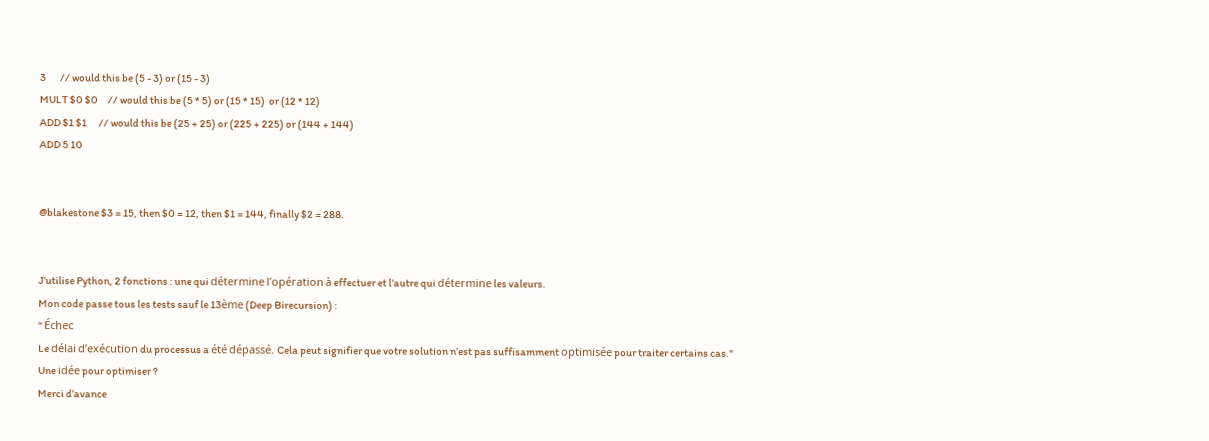3       // would this be (5 - 3) or (15 - 3)
MULT $0 $0     // would this be (5 * 5) or (15 * 15)  or (12 * 12)
ADD $1 $1      // would this be (25 + 25) or (225 + 225) or (144 + 144)
ADD 5 10


@blakestone $3 = 15, then $0 = 12, then $1 = 144, finally $2 = 288.


J’utilise Python, 2 fonctions : une qui détermine l’opération à effectuer et l’autre qui détermine les valeurs.
Mon code passe tous les tests sauf le 13ème (Deep Birecursion) :
" Échec
Le délai d’exécution du processus a été dépassé. Cela peut signifier que votre solution n’est pas suffisamment optimisée pour traiter certains cas."
Une idée pour optimiser ?
Merci d’avance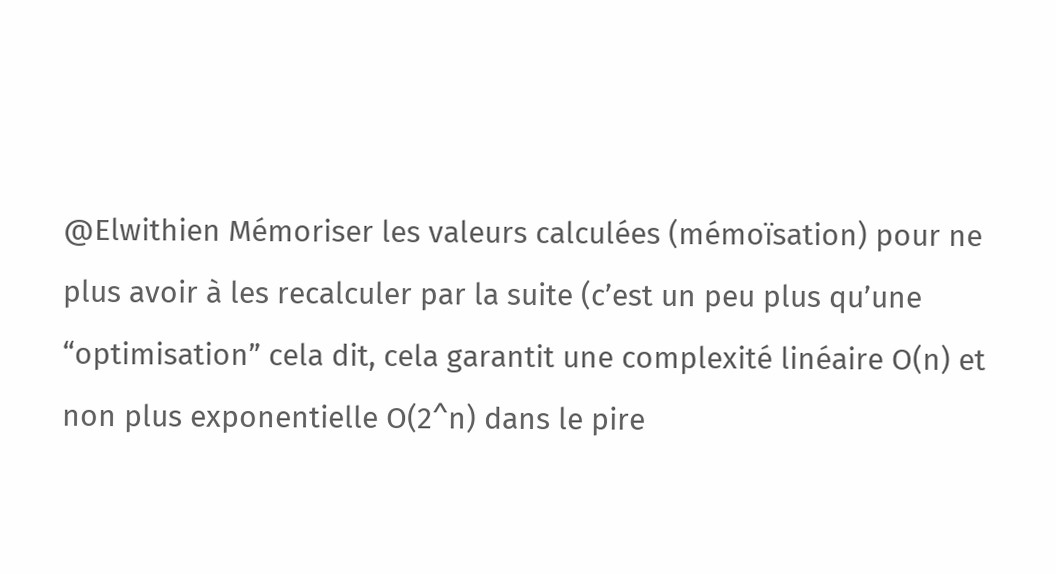@Elwithien Mémoriser les valeurs calculées (mémoïsation) pour ne plus avoir à les recalculer par la suite (c’est un peu plus qu’une “optimisation” cela dit, cela garantit une complexité linéaire O(n) et non plus exponentielle O(2^n) dans le pire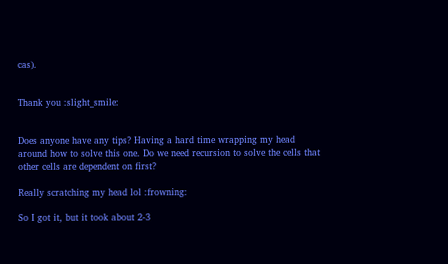cas).


Thank you :slight_smile:


Does anyone have any tips? Having a hard time wrapping my head around how to solve this one. Do we need recursion to solve the cells that other cells are dependent on first?

Really scratching my head lol :frowning:

So I got it, but it took about 2-3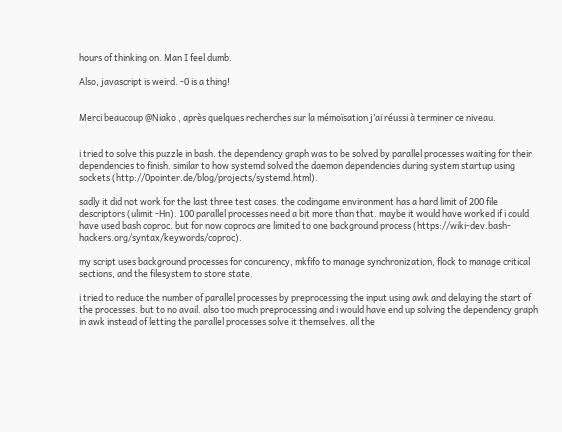hours of thinking on. Man I feel dumb.

Also, javascript is weird. -0 is a thing!


Merci beaucoup @Niako , après quelques recherches sur la mémoïsation j’ai réussi à terminer ce niveau.


i tried to solve this puzzle in bash. the dependency graph was to be solved by parallel processes waiting for their dependencies to finish. similar to how systemd solved the daemon dependencies during system startup using sockets (http://0pointer.de/blog/projects/systemd.html).

sadly it did not work for the last three test cases. the codingame environment has a hard limit of 200 file descriptors (ulimit -Hn). 100 parallel processes need a bit more than that. maybe it would have worked if i could have used bash coproc. but for now coprocs are limited to one background process (https://wiki-dev.bash-hackers.org/syntax/keywords/coproc).

my script uses background processes for concurency, mkfifo to manage synchronization, flock to manage critical sections, and the filesystem to store state.

i tried to reduce the number of parallel processes by preprocessing the input using awk and delaying the start of the processes. but to no avail. also too much preprocessing and i would have end up solving the dependency graph in awk instead of letting the parallel processes solve it themselves. all the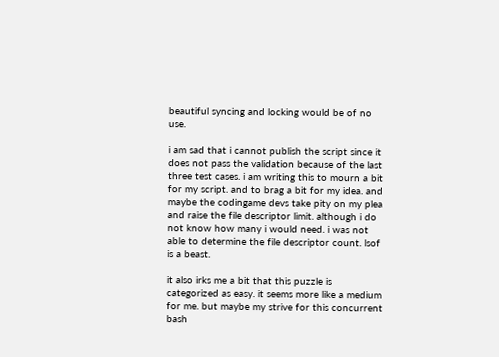beautiful syncing and locking would be of no use.

i am sad that i cannot publish the script since it does not pass the validation because of the last three test cases. i am writing this to mourn a bit for my script. and to brag a bit for my idea. and maybe the codingame devs take pity on my plea and raise the file descriptor limit. although i do not know how many i would need. i was not able to determine the file descriptor count. lsof is a beast.

it also irks me a bit that this puzzle is categorized as easy. it seems more like a medium for me. but maybe my strive for this concurrent bash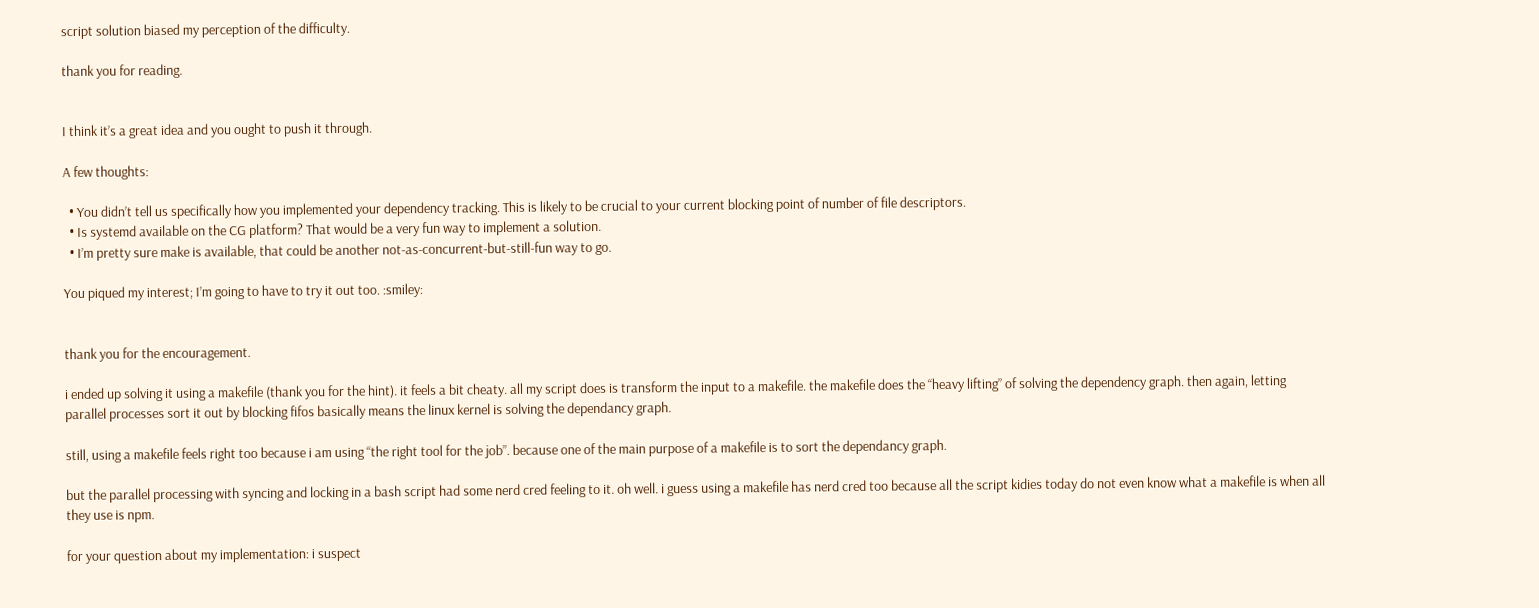script solution biased my perception of the difficulty.

thank you for reading.


I think it’s a great idea and you ought to push it through.

A few thoughts:

  • You didn’t tell us specifically how you implemented your dependency tracking. This is likely to be crucial to your current blocking point of number of file descriptors.
  • Is systemd available on the CG platform? That would be a very fun way to implement a solution.
  • I’m pretty sure make is available, that could be another not-as-concurrent-but-still-fun way to go.

You piqued my interest; I’m going to have to try it out too. :smiley:


thank you for the encouragement.

i ended up solving it using a makefile (thank you for the hint). it feels a bit cheaty. all my script does is transform the input to a makefile. the makefile does the “heavy lifting” of solving the dependency graph. then again, letting parallel processes sort it out by blocking fifos basically means the linux kernel is solving the dependancy graph.

still, using a makefile feels right too because i am using “the right tool for the job”. because one of the main purpose of a makefile is to sort the dependancy graph.

but the parallel processing with syncing and locking in a bash script had some nerd cred feeling to it. oh well. i guess using a makefile has nerd cred too because all the script kidies today do not even know what a makefile is when all they use is npm.

for your question about my implementation: i suspect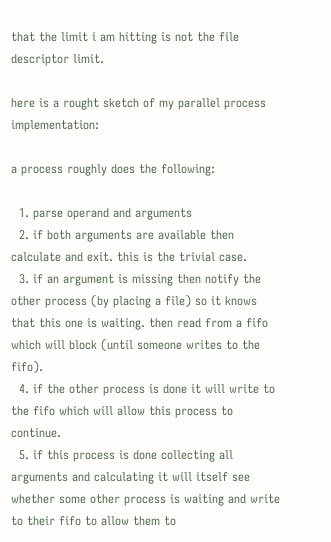that the limit i am hitting is not the file descriptor limit.

here is a rought sketch of my parallel process implementation:

a process roughly does the following:

  1. parse operand and arguments
  2. if both arguments are available then calculate and exit. this is the trivial case.
  3. if an argument is missing then notify the other process (by placing a file) so it knows that this one is waiting. then read from a fifo which will block (until someone writes to the fifo).
  4. if the other process is done it will write to the fifo which will allow this process to continue.
  5. if this process is done collecting all arguments and calculating it will itself see whether some other process is waiting and write to their fifo to allow them to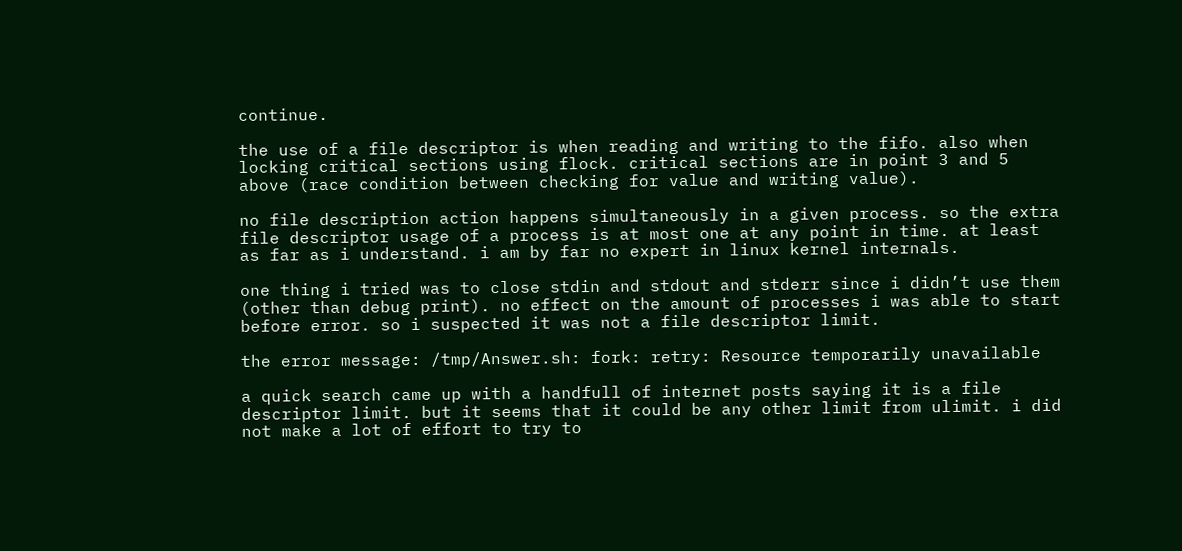continue.

the use of a file descriptor is when reading and writing to the fifo. also when locking critical sections using flock. critical sections are in point 3 and 5 above (race condition between checking for value and writing value).

no file description action happens simultaneously in a given process. so the extra file descriptor usage of a process is at most one at any point in time. at least as far as i understand. i am by far no expert in linux kernel internals.

one thing i tried was to close stdin and stdout and stderr since i didn’t use them (other than debug print). no effect on the amount of processes i was able to start before error. so i suspected it was not a file descriptor limit.

the error message: /tmp/Answer.sh: fork: retry: Resource temporarily unavailable

a quick search came up with a handfull of internet posts saying it is a file descriptor limit. but it seems that it could be any other limit from ulimit. i did not make a lot of effort to try to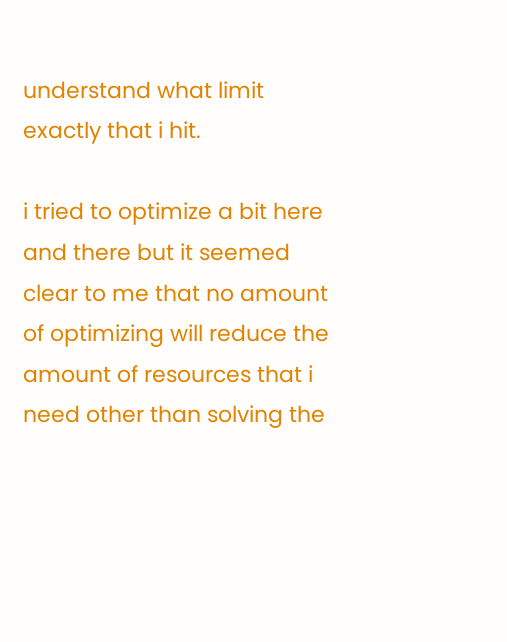understand what limit exactly that i hit.

i tried to optimize a bit here and there but it seemed clear to me that no amount of optimizing will reduce the amount of resources that i need other than solving the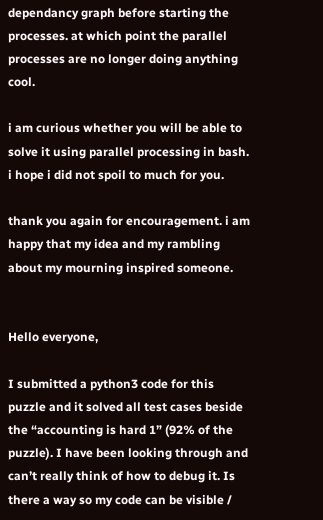dependancy graph before starting the processes. at which point the parallel processes are no longer doing anything cool.

i am curious whether you will be able to solve it using parallel processing in bash. i hope i did not spoil to much for you.

thank you again for encouragement. i am happy that my idea and my rambling about my mourning inspired someone.


Hello everyone,

I submitted a python3 code for this puzzle and it solved all test cases beside the “accounting is hard 1” (92% of the puzzle). I have been looking through and can’t really think of how to debug it. Is there a way so my code can be visible /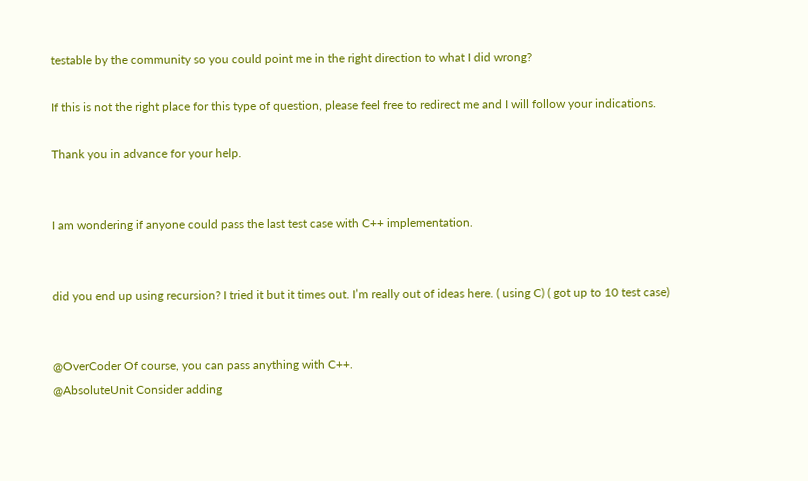testable by the community so you could point me in the right direction to what I did wrong?

If this is not the right place for this type of question, please feel free to redirect me and I will follow your indications.

Thank you in advance for your help.


I am wondering if anyone could pass the last test case with C++ implementation.


did you end up using recursion? I tried it but it times out. I’m really out of ideas here. ( using C) ( got up to 10 test case)


@OverCoder Of course, you can pass anything with C++.
@AbsoluteUnit Consider adding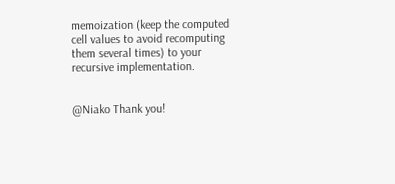memoization (keep the computed cell values to avoid recomputing them several times) to your recursive implementation.


@Niako Thank you!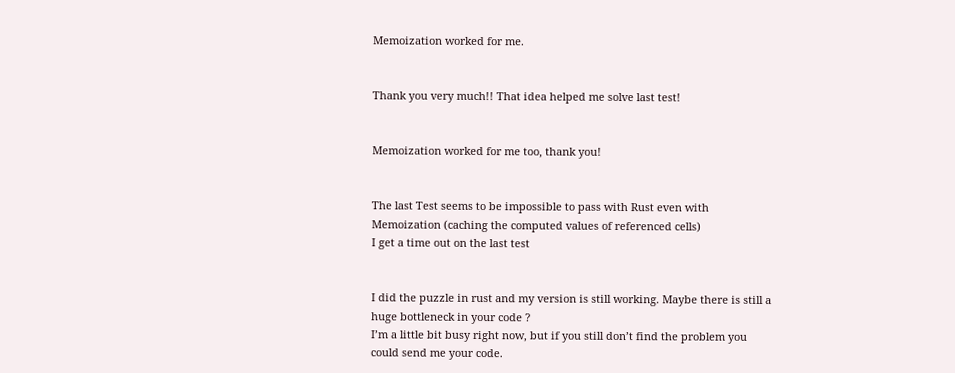Memoization worked for me.


Thank you very much!! That idea helped me solve last test!


Memoization worked for me too, thank you!


The last Test seems to be impossible to pass with Rust even with Memoization (caching the computed values of referenced cells)
I get a time out on the last test


I did the puzzle in rust and my version is still working. Maybe there is still a huge bottleneck in your code ?
I’m a little bit busy right now, but if you still don’t find the problem you could send me your code.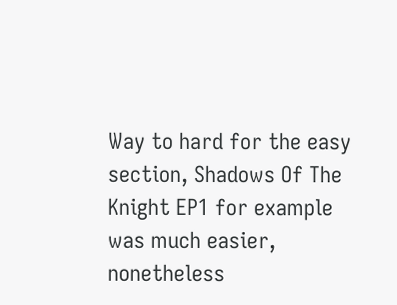Way to hard for the easy section, Shadows Of The Knight EP1 for example was much easier, nonetheless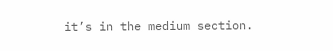it’s in the medium section.